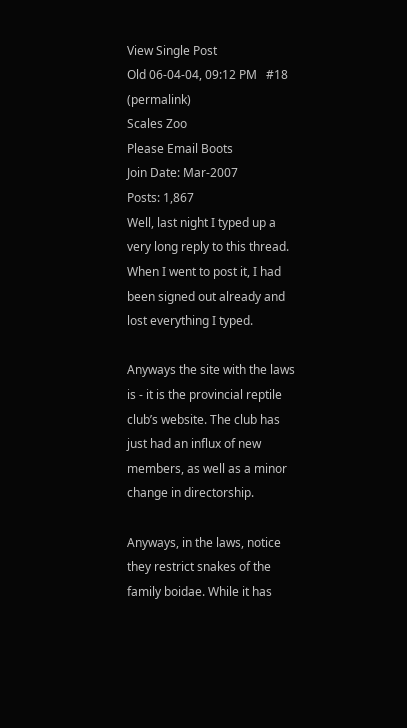View Single Post
Old 06-04-04, 09:12 PM   #18 (permalink)
Scales Zoo
Please Email Boots
Join Date: Mar-2007
Posts: 1,867
Well, last night I typed up a very long reply to this thread. When I went to post it, I had been signed out already and lost everything I typed.

Anyways the site with the laws is - it is the provincial reptile club’s website. The club has just had an influx of new members, as well as a minor change in directorship.

Anyways, in the laws, notice they restrict snakes of the family boidae. While it has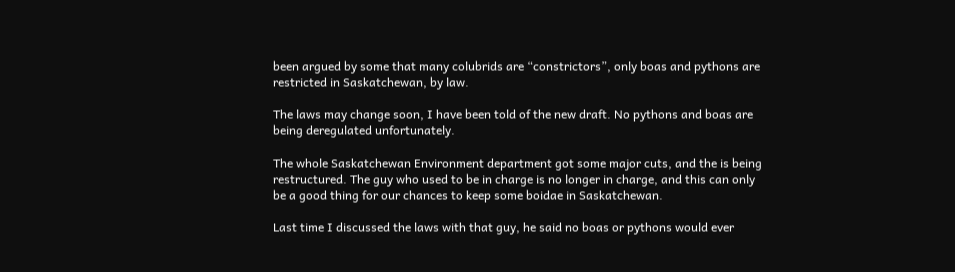been argued by some that many colubrids are “constrictors”, only boas and pythons are restricted in Saskatchewan, by law.

The laws may change soon, I have been told of the new draft. No pythons and boas are being deregulated unfortunately.

The whole Saskatchewan Environment department got some major cuts, and the is being restructured. The guy who used to be in charge is no longer in charge, and this can only be a good thing for our chances to keep some boidae in Saskatchewan.

Last time I discussed the laws with that guy, he said no boas or pythons would ever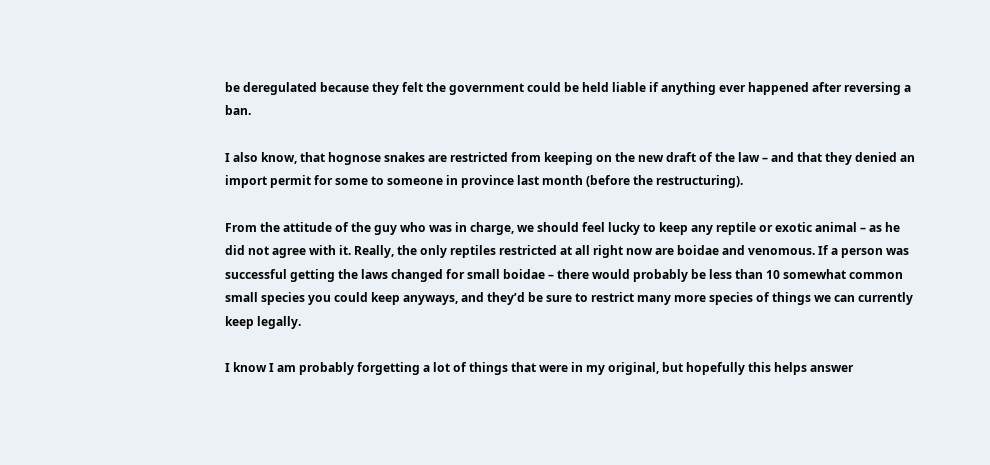be deregulated because they felt the government could be held liable if anything ever happened after reversing a ban.

I also know, that hognose snakes are restricted from keeping on the new draft of the law – and that they denied an import permit for some to someone in province last month (before the restructuring).

From the attitude of the guy who was in charge, we should feel lucky to keep any reptile or exotic animal – as he did not agree with it. Really, the only reptiles restricted at all right now are boidae and venomous. If a person was successful getting the laws changed for small boidae – there would probably be less than 10 somewhat common small species you could keep anyways, and they’d be sure to restrict many more species of things we can currently keep legally.

I know I am probably forgetting a lot of things that were in my original, but hopefully this helps answer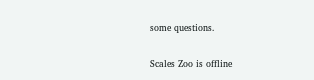some questions.

Scales Zoo is offline